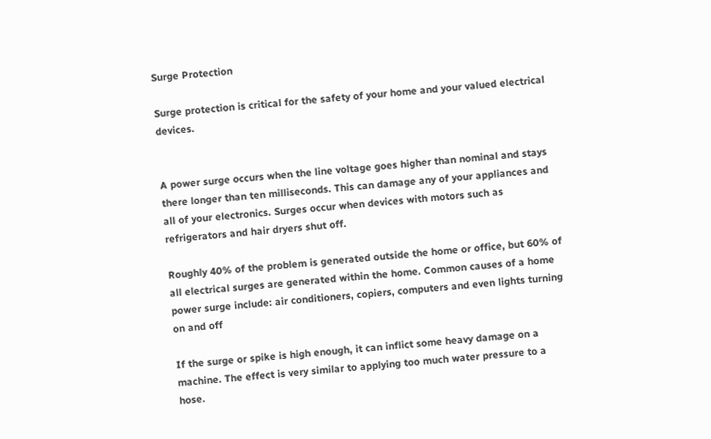Surge Protection

Surge protection is critical for the safety of your home and your valued electrical devices.


A power surge occurs when the line voltage goes higher than nominal and stays there longer than ten milliseconds. This can damage any of your appliances and all of your electronics. Surges occur when devices with motors such as refrigerators and hair dryers shut off.

Roughly 40% of the problem is generated outside the home or office, but 60% of all electrical surges are generated within the home. Common causes of a home power surge include: air conditioners, copiers, computers and even lights turning on and off

If the surge or spike is high enough, it can inflict some heavy damage on a machine. The effect is very similar to applying too much water pressure to a hose.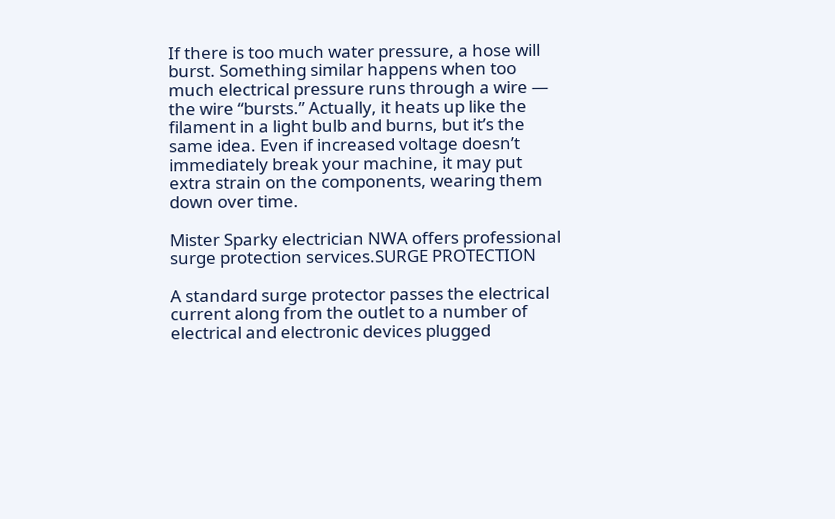If there is too much water pressure, a hose will burst. Something similar happens when too much electrical pressure runs through a wire — the wire “bursts.” Actually, it heats up like the filament in a light bulb and burns, but it’s the same idea. Even if increased voltage doesn’t immediately break your machine, it may put extra strain on the components, wearing them down over time.

Mister Sparky electrician NWA offers professional surge protection services.SURGE PROTECTION

A standard surge protector passes the electrical current along from the outlet to a number of electrical and electronic devices plugged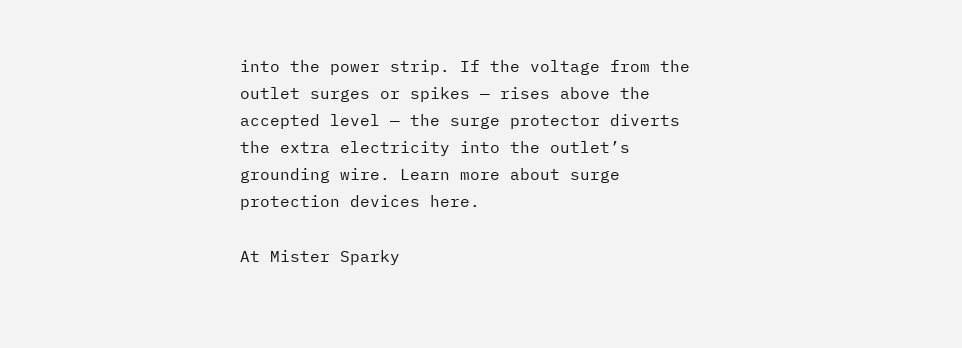into the power strip. If the voltage from the outlet surges or spikes — rises above the accepted level — the surge protector diverts the extra electricity into the outlet’s grounding wire. Learn more about surge protection devices here.

At Mister Sparky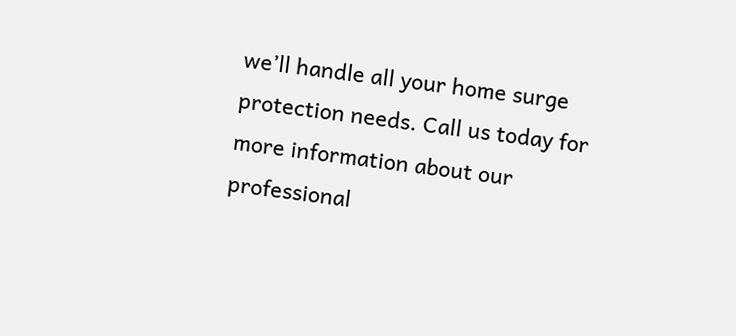we’ll handle all your home surge protection needs. Call us today for more information about our professional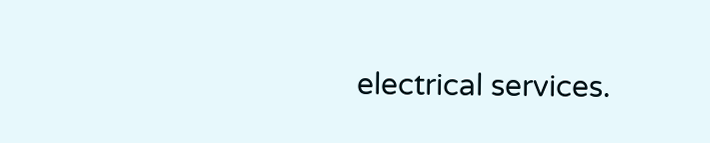electrical services.